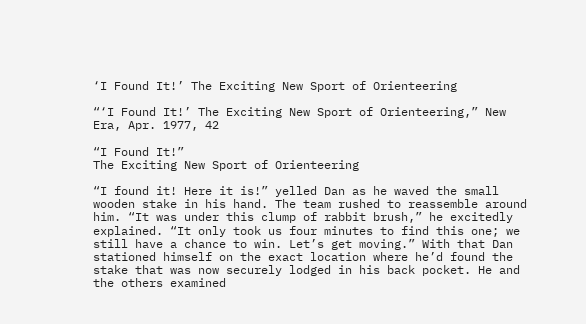‘I Found It!’ The Exciting New Sport of Orienteering

“‘I Found It!’ The Exciting New Sport of Orienteering,” New Era, Apr. 1977, 42

“I Found It!”
The Exciting New Sport of Orienteering

“I found it! Here it is!” yelled Dan as he waved the small wooden stake in his hand. The team rushed to reassemble around him. “It was under this clump of rabbit brush,” he excitedly explained. “It only took us four minutes to find this one; we still have a chance to win. Let’s get moving.” With that Dan stationed himself on the exact location where he’d found the stake that was now securely lodged in his back pocket. He and the others examined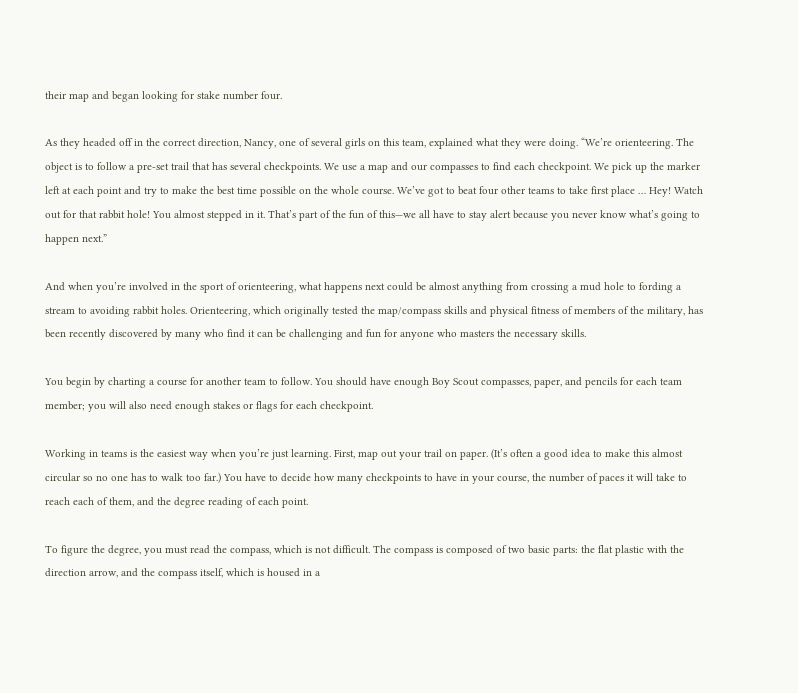their map and began looking for stake number four.

As they headed off in the correct direction, Nancy, one of several girls on this team, explained what they were doing. “We’re orienteering. The object is to follow a pre-set trail that has several checkpoints. We use a map and our compasses to find each checkpoint. We pick up the marker left at each point and try to make the best time possible on the whole course. We’ve got to beat four other teams to take first place … Hey! Watch out for that rabbit hole! You almost stepped in it. That’s part of the fun of this—we all have to stay alert because you never know what’s going to happen next.”

And when you’re involved in the sport of orienteering, what happens next could be almost anything from crossing a mud hole to fording a stream to avoiding rabbit holes. Orienteering, which originally tested the map/compass skills and physical fitness of members of the military, has been recently discovered by many who find it can be challenging and fun for anyone who masters the necessary skills.

You begin by charting a course for another team to follow. You should have enough Boy Scout compasses, paper, and pencils for each team member; you will also need enough stakes or flags for each checkpoint.

Working in teams is the easiest way when you’re just learning. First, map out your trail on paper. (It’s often a good idea to make this almost circular so no one has to walk too far.) You have to decide how many checkpoints to have in your course, the number of paces it will take to reach each of them, and the degree reading of each point.

To figure the degree, you must read the compass, which is not difficult. The compass is composed of two basic parts: the flat plastic with the direction arrow, and the compass itself, which is housed in a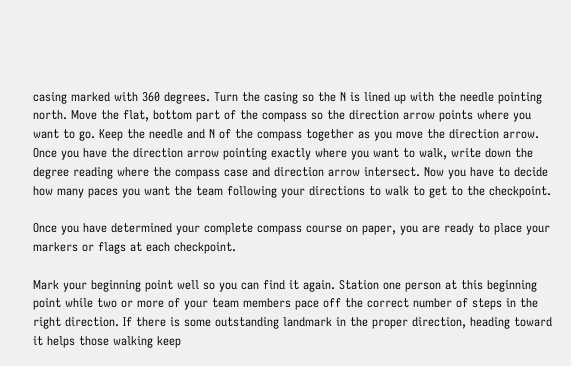casing marked with 360 degrees. Turn the casing so the N is lined up with the needle pointing north. Move the flat, bottom part of the compass so the direction arrow points where you want to go. Keep the needle and N of the compass together as you move the direction arrow. Once you have the direction arrow pointing exactly where you want to walk, write down the degree reading where the compass case and direction arrow intersect. Now you have to decide how many paces you want the team following your directions to walk to get to the checkpoint.

Once you have determined your complete compass course on paper, you are ready to place your markers or flags at each checkpoint.

Mark your beginning point well so you can find it again. Station one person at this beginning point while two or more of your team members pace off the correct number of steps in the right direction. If there is some outstanding landmark in the proper direction, heading toward it helps those walking keep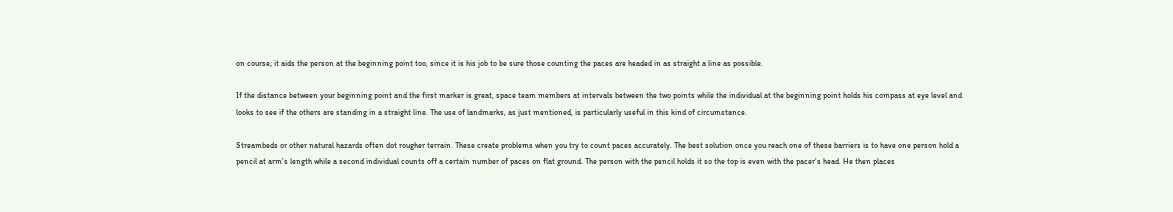on course; it aids the person at the beginning point too, since it is his job to be sure those counting the paces are headed in as straight a line as possible.

If the distance between your beginning point and the first marker is great, space team members at intervals between the two points while the individual at the beginning point holds his compass at eye level and looks to see if the others are standing in a straight line. The use of landmarks, as just mentioned, is particularly useful in this kind of circumstance.

Streambeds or other natural hazards often dot rougher terrain. These create problems when you try to count paces accurately. The best solution once you reach one of these barriers is to have one person hold a pencil at arm’s length while a second individual counts off a certain number of paces on flat ground. The person with the pencil holds it so the top is even with the pacer’s head. He then places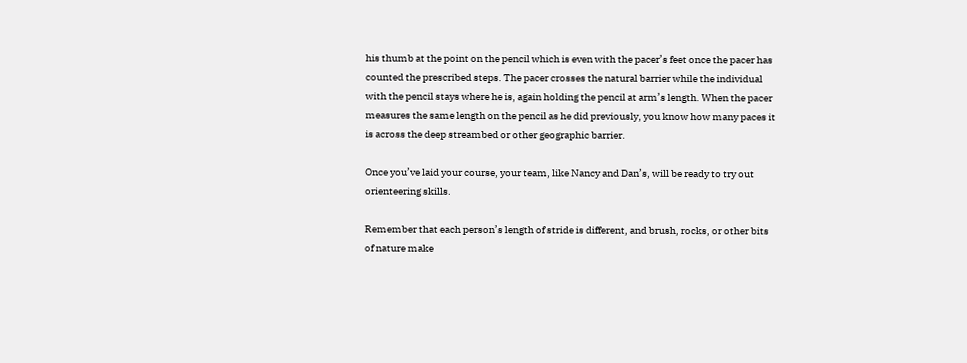his thumb at the point on the pencil which is even with the pacer’s feet once the pacer has counted the prescribed steps. The pacer crosses the natural barrier while the individual with the pencil stays where he is, again holding the pencil at arm’s length. When the pacer measures the same length on the pencil as he did previously, you know how many paces it is across the deep streambed or other geographic barrier.

Once you’ve laid your course, your team, like Nancy and Dan’s, will be ready to try out orienteering skills.

Remember that each person’s length of stride is different, and brush, rocks, or other bits of nature make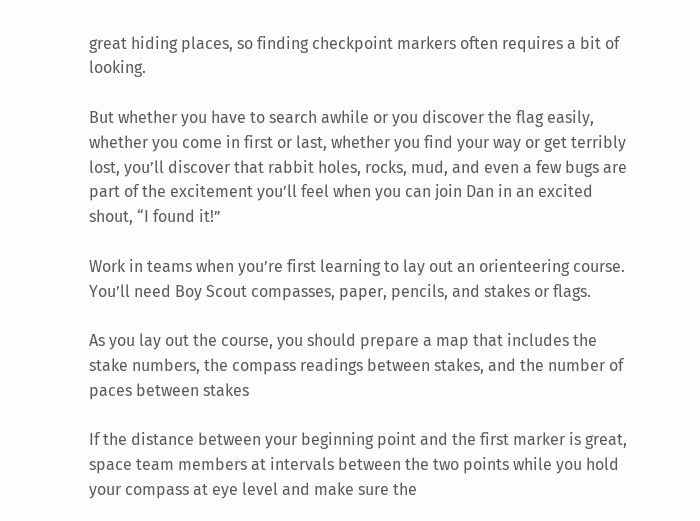great hiding places, so finding checkpoint markers often requires a bit of looking.

But whether you have to search awhile or you discover the flag easily, whether you come in first or last, whether you find your way or get terribly lost, you’ll discover that rabbit holes, rocks, mud, and even a few bugs are part of the excitement you’ll feel when you can join Dan in an excited shout, “I found it!”

Work in teams when you’re first learning to lay out an orienteering course. You’ll need Boy Scout compasses, paper, pencils, and stakes or flags.

As you lay out the course, you should prepare a map that includes the stake numbers, the compass readings between stakes, and the number of paces between stakes

If the distance between your beginning point and the first marker is great, space team members at intervals between the two points while you hold your compass at eye level and make sure the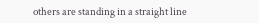others are standing in a straight line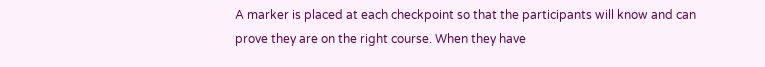A marker is placed at each checkpoint so that the participants will know and can prove they are on the right course. When they have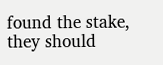found the stake, they should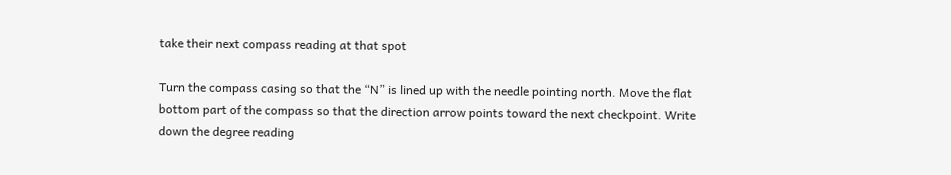take their next compass reading at that spot

Turn the compass casing so that the “N” is lined up with the needle pointing north. Move the flat bottom part of the compass so that the direction arrow points toward the next checkpoint. Write down the degree reading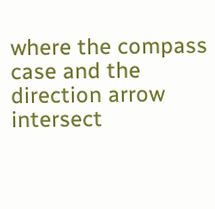where the compass case and the direction arrow intersect